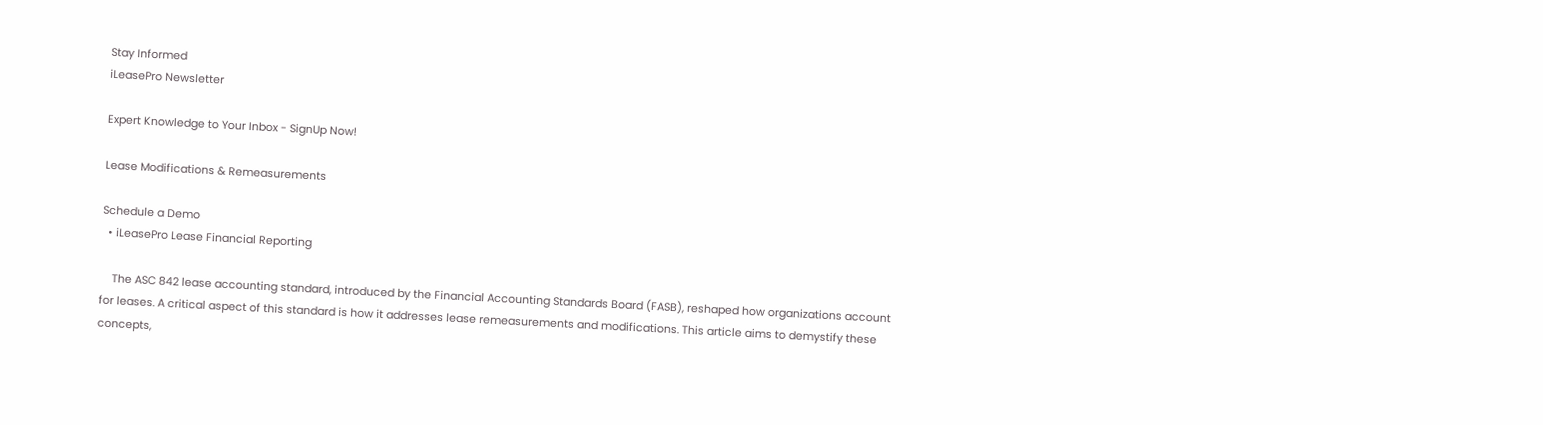Stay Informed
iLeasePro Newsletter

Expert Knowledge to Your Inbox - SignUp Now!

Lease Modifications & Remeasurements

Schedule a Demo
  • iLeasePro Lease Financial Reporting

    The ASC 842 lease accounting standard, introduced by the Financial Accounting Standards Board (FASB), reshaped how organizations account for leases. A critical aspect of this standard is how it addresses lease remeasurements and modifications. This article aims to demystify these concepts,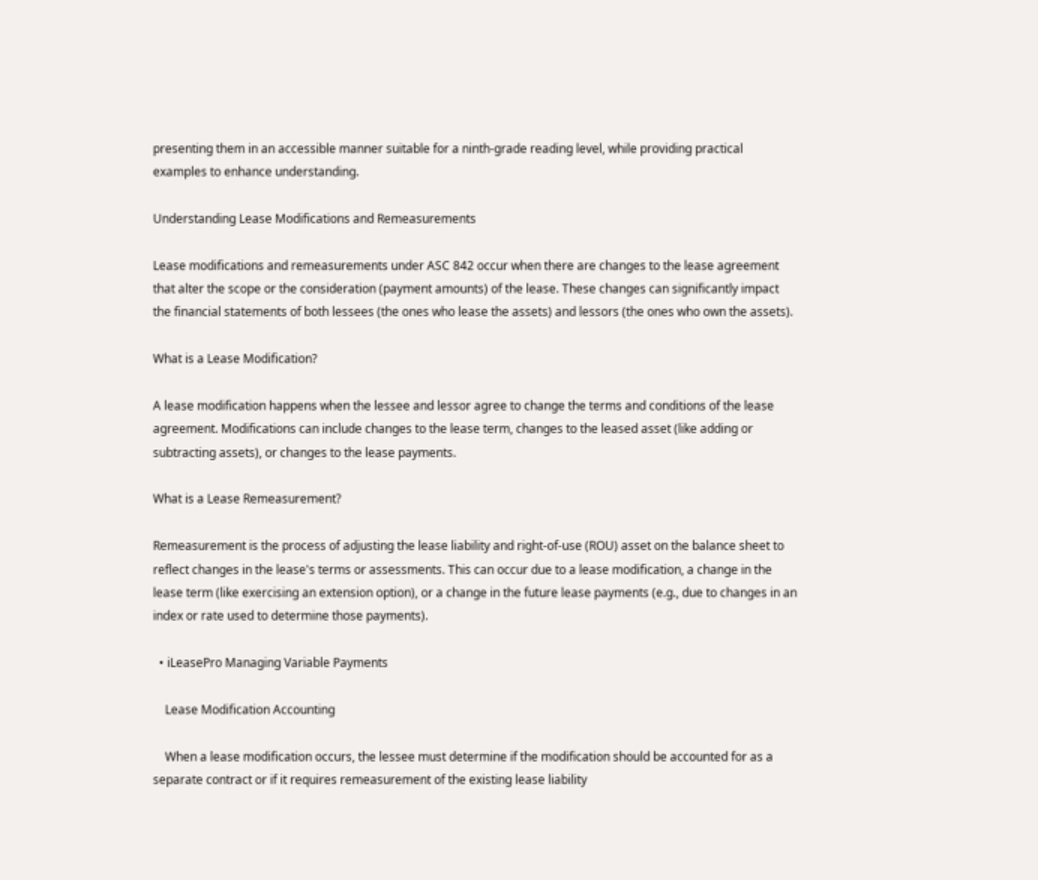presenting them in an accessible manner suitable for a ninth-grade reading level, while providing practical examples to enhance understanding.

Understanding Lease Modifications and Remeasurements

Lease modifications and remeasurements under ASC 842 occur when there are changes to the lease agreement that alter the scope or the consideration (payment amounts) of the lease. These changes can significantly impact the financial statements of both lessees (the ones who lease the assets) and lessors (the ones who own the assets).

What is a Lease Modification?

A lease modification happens when the lessee and lessor agree to change the terms and conditions of the lease agreement. Modifications can include changes to the lease term, changes to the leased asset (like adding or subtracting assets), or changes to the lease payments.

What is a Lease Remeasurement?

Remeasurement is the process of adjusting the lease liability and right-of-use (ROU) asset on the balance sheet to reflect changes in the lease's terms or assessments. This can occur due to a lease modification, a change in the lease term (like exercising an extension option), or a change in the future lease payments (e.g., due to changes in an index or rate used to determine those payments).

  • iLeasePro Managing Variable Payments

    Lease Modification Accounting

    When a lease modification occurs, the lessee must determine if the modification should be accounted for as a separate contract or if it requires remeasurement of the existing lease liability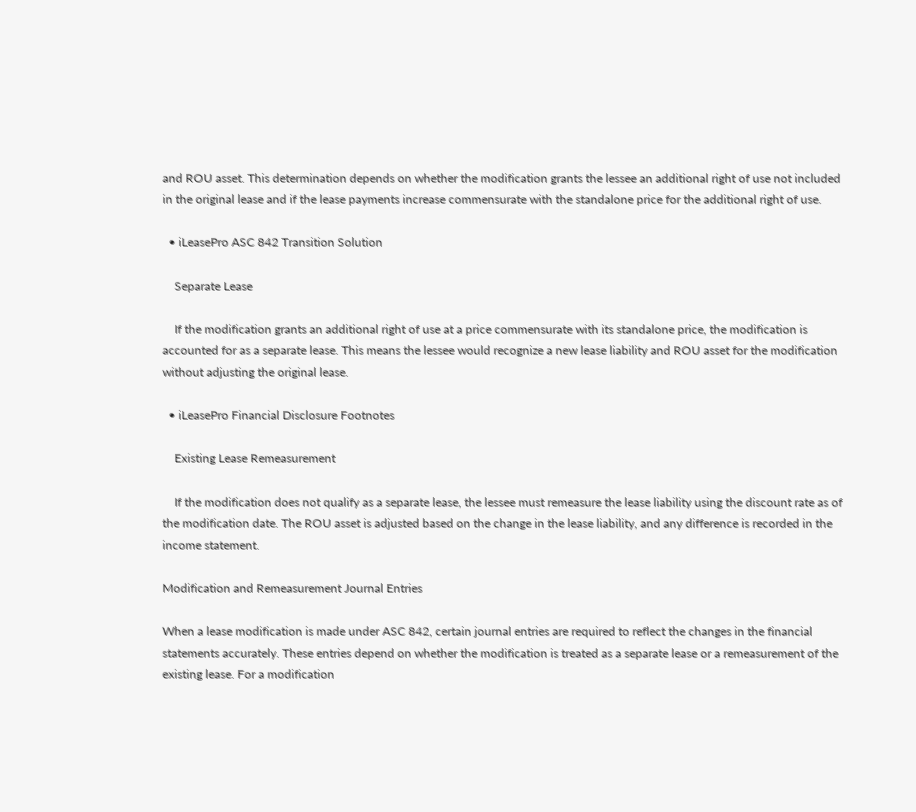and ROU asset. This determination depends on whether the modification grants the lessee an additional right of use not included in the original lease and if the lease payments increase commensurate with the standalone price for the additional right of use.

  • iLeasePro ASC 842 Transition Solution

    Separate Lease

    If the modification grants an additional right of use at a price commensurate with its standalone price, the modification is accounted for as a separate lease. This means the lessee would recognize a new lease liability and ROU asset for the modification without adjusting the original lease.

  • iLeasePro Financial Disclosure Footnotes

    Existing Lease Remeasurement

    If the modification does not qualify as a separate lease, the lessee must remeasure the lease liability using the discount rate as of the modification date. The ROU asset is adjusted based on the change in the lease liability, and any difference is recorded in the income statement.

Modification and Remeasurement Journal Entries

When a lease modification is made under ASC 842, certain journal entries are required to reflect the changes in the financial statements accurately. These entries depend on whether the modification is treated as a separate lease or a remeasurement of the existing lease. For a modification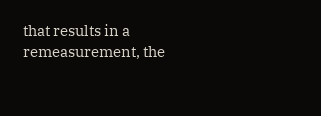that results in a remeasurement, the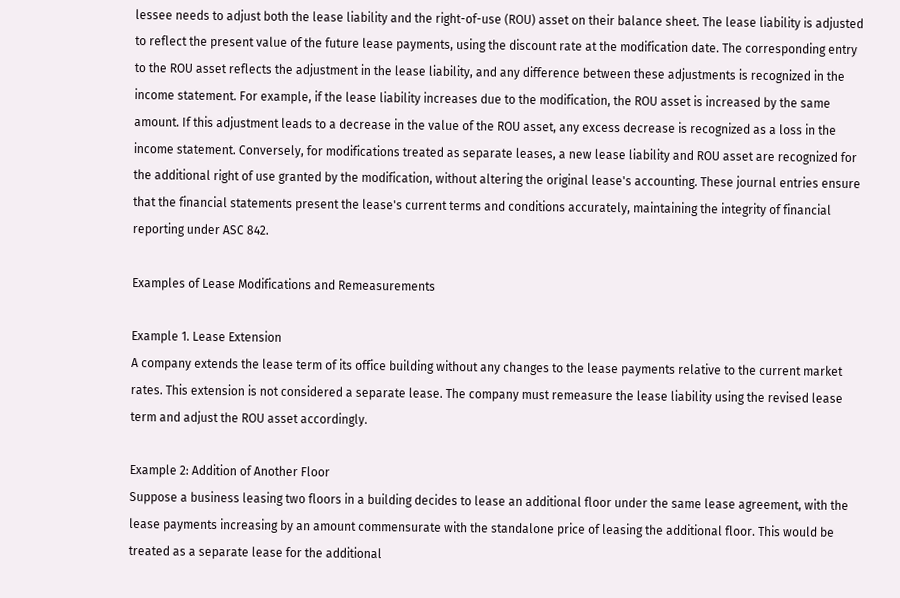lessee needs to adjust both the lease liability and the right-of-use (ROU) asset on their balance sheet. The lease liability is adjusted to reflect the present value of the future lease payments, using the discount rate at the modification date. The corresponding entry to the ROU asset reflects the adjustment in the lease liability, and any difference between these adjustments is recognized in the income statement. For example, if the lease liability increases due to the modification, the ROU asset is increased by the same amount. If this adjustment leads to a decrease in the value of the ROU asset, any excess decrease is recognized as a loss in the income statement. Conversely, for modifications treated as separate leases, a new lease liability and ROU asset are recognized for the additional right of use granted by the modification, without altering the original lease's accounting. These journal entries ensure that the financial statements present the lease's current terms and conditions accurately, maintaining the integrity of financial reporting under ASC 842.

Examples of Lease Modifications and Remeasurements

Example 1. Lease Extension
A company extends the lease term of its office building without any changes to the lease payments relative to the current market rates. This extension is not considered a separate lease. The company must remeasure the lease liability using the revised lease term and adjust the ROU asset accordingly.

Example 2: Addition of Another Floor
Suppose a business leasing two floors in a building decides to lease an additional floor under the same lease agreement, with the lease payments increasing by an amount commensurate with the standalone price of leasing the additional floor. This would be treated as a separate lease for the additional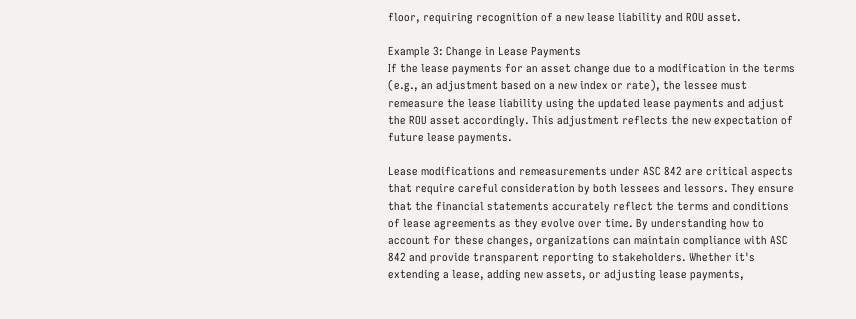floor, requiring recognition of a new lease liability and ROU asset.

Example 3: Change in Lease Payments
If the lease payments for an asset change due to a modification in the terms (e.g., an adjustment based on a new index or rate), the lessee must remeasure the lease liability using the updated lease payments and adjust the ROU asset accordingly. This adjustment reflects the new expectation of future lease payments.

Lease modifications and remeasurements under ASC 842 are critical aspects that require careful consideration by both lessees and lessors. They ensure that the financial statements accurately reflect the terms and conditions of lease agreements as they evolve over time. By understanding how to account for these changes, organizations can maintain compliance with ASC 842 and provide transparent reporting to stakeholders. Whether it's extending a lease, adding new assets, or adjusting lease payments,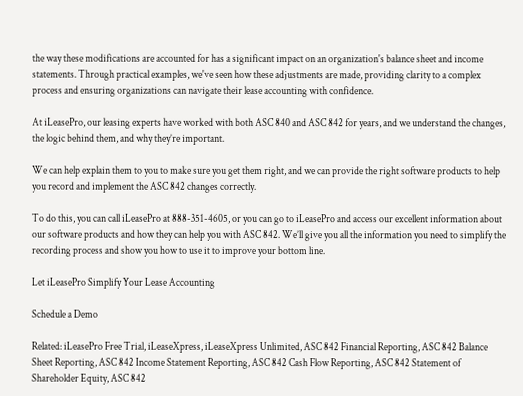the way these modifications are accounted for has a significant impact on an organization's balance sheet and income statements. Through practical examples, we've seen how these adjustments are made, providing clarity to a complex process and ensuring organizations can navigate their lease accounting with confidence.

At iLeasePro, our leasing experts have worked with both ASC 840 and ASC 842 for years, and we understand the changes, the logic behind them, and why they’re important.

We can help explain them to you to make sure you get them right, and we can provide the right software products to help you record and implement the ASC 842 changes correctly.

To do this, you can call iLeasePro at 888-351-4605, or you can go to iLeasePro and access our excellent information about our software products and how they can help you with ASC 842. We’ll give you all the information you need to simplify the recording process and show you how to use it to improve your bottom line.

Let iLeasePro Simplify Your Lease Accounting

Schedule a Demo

Related: iLeasePro Free Trial, iLeaseXpress, iLeaseXpress Unlimited, ASC 842 Financial Reporting, ASC 842 Balance Sheet Reporting, ASC 842 Income Statement Reporting, ASC 842 Cash Flow Reporting, ASC 842 Statement of Shareholder Equity, ASC 842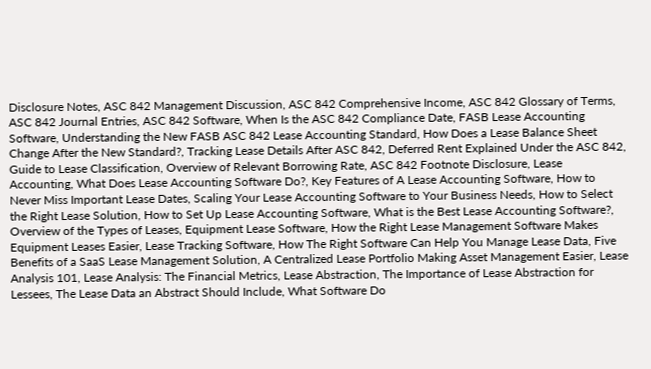Disclosure Notes, ASC 842 Management Discussion, ASC 842 Comprehensive Income, ASC 842 Glossary of Terms, ASC 842 Journal Entries, ASC 842 Software, When Is the ASC 842 Compliance Date, FASB Lease Accounting Software, Understanding the New FASB ASC 842 Lease Accounting Standard, How Does a Lease Balance Sheet Change After the New Standard?, Tracking Lease Details After ASC 842, Deferred Rent Explained Under the ASC 842, Guide to Lease Classification, Overview of Relevant Borrowing Rate, ASC 842 Footnote Disclosure, Lease Accounting, What Does Lease Accounting Software Do?, Key Features of A Lease Accounting Software, How to Never Miss Important Lease Dates, Scaling Your Lease Accounting Software to Your Business Needs, How to Select the Right Lease Solution, How to Set Up Lease Accounting Software, What is the Best Lease Accounting Software?, Overview of the Types of Leases, Equipment Lease Software, How the Right Lease Management Software Makes Equipment Leases Easier, Lease Tracking Software, How The Right Software Can Help You Manage Lease Data, Five Benefits of a SaaS Lease Management Solution, A Centralized Lease Portfolio Making Asset Management Easier, Lease Analysis 101, Lease Analysis: The Financial Metrics, Lease Abstraction, The Importance of Lease Abstraction for Lessees, The Lease Data an Abstract Should Include, What Software Do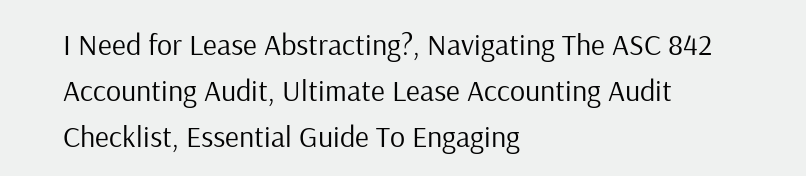I Need for Lease Abstracting?, Navigating The ASC 842 Accounting Audit, Ultimate Lease Accounting Audit Checklist, Essential Guide To Engaging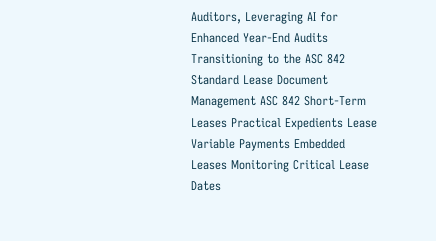Auditors, Leveraging AI for Enhanced Year-End Audits Transitioning to the ASC 842 Standard Lease Document Management ASC 842 Short-Term Leases Practical Expedients Lease Variable Payments Embedded Leases Monitoring Critical Lease Dates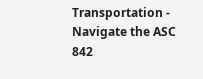Transportation - Navigate the ASC 842